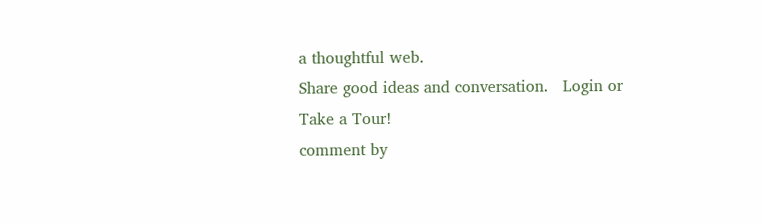a thoughtful web.
Share good ideas and conversation.   Login or Take a Tour!
comment by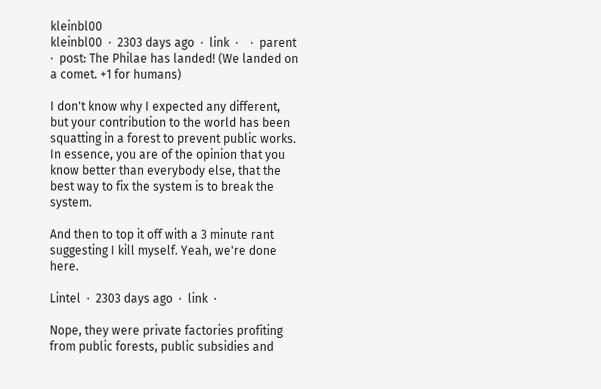kleinbl00
kleinbl00  ·  2303 days ago  ·  link  ·    ·  parent  ·  post: The Philae has landed! (We landed on a comet. +1 for humans)

I don't know why I expected any different, but your contribution to the world has been squatting in a forest to prevent public works. In essence, you are of the opinion that you know better than everybody else, that the best way to fix the system is to break the system.

And then to top it off with a 3 minute rant suggesting I kill myself. Yeah, we're done here.

Lintel  ·  2303 days ago  ·  link  ·

Nope, they were private factories profiting from public forests, public subsidies and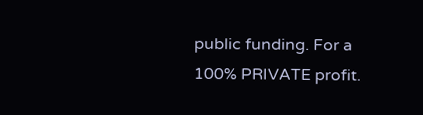public funding. For a 100% PRIVATE profit.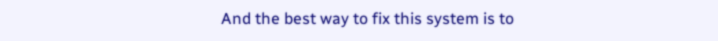And the best way to fix this system is to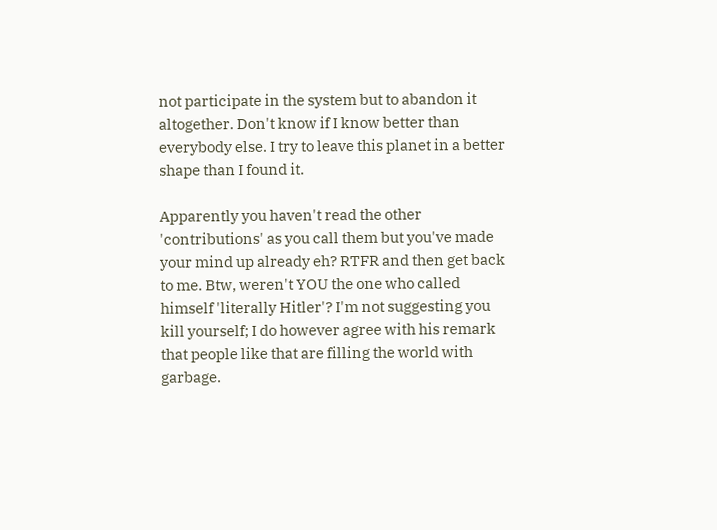not participate in the system but to abandon it altogether. Don't know if I know better than everybody else. I try to leave this planet in a better shape than I found it.

Apparently you haven't read the other 'contributions' as you call them but you've made your mind up already eh? RTFR and then get back to me. Btw, weren't YOU the one who called himself 'literally Hitler'? I'm not suggesting you kill yourself; I do however agree with his remark that people like that are filling the world with garbage.